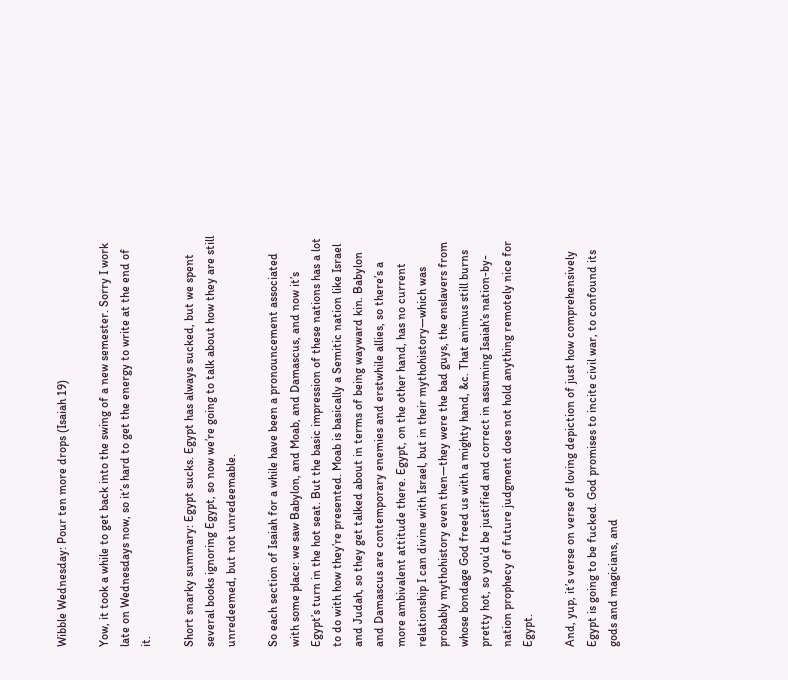Wibble Wednesday: Pour ten more drops (Isaiah 19)

Yow, it took a while to get back into the swing of a new semester. Sorry I work late on Wednesdays now, so it’s hard to get the energy to write at the end of it.

Short snarky summary: Egypt sucks. Egypt has always sucked, but we spent several books ignoring Egypt, so now we’re going to talk about how they are still unredeemed, but not unredeemable.

So each section of Isaiah for a while have been a pronouncement associated with some place: we saw Babylon, and Moab, and Damascus, and now it’s Egypt’s turn in the hot seat. But the basic impression of these nations has a lot to do with how they’re presented. Moab is basically a Semitic nation like Israel and Judah, so they get talked about in terms of being wayward kin. Babylon and Damascus are contemporary enemies and erstwhile allies, so there’s a more ambivalent attitude there. Egypt, on the other hand, has no current relationship I can divine with Israel, but in their mythohistory—which was probably mythohistory even then—they were the bad guys, the enslavers from whose bondage God freed us with a mighty hand, &c. That animus still burns pretty hot, so you’d be justified and correct in assuming Isaiah’s nation-by-nation prophecy of future judgment does not hold anything remotely nice for Egypt.

And, yup, it’s verse on verse of loving depiction of just how comprehensively Egypt is going to be fucked. God promises to incite civil war, to confound its gods and magicians, and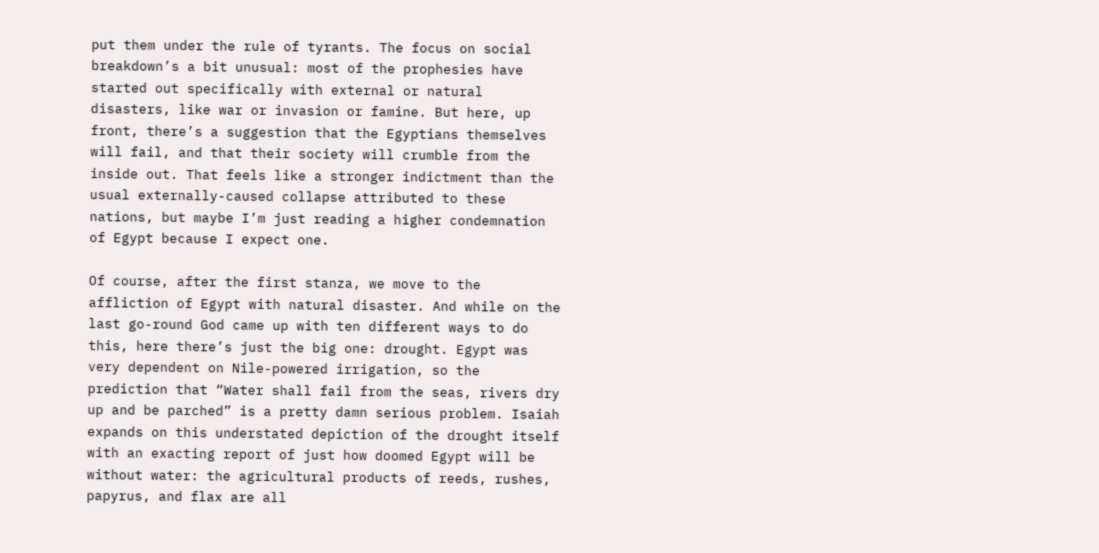put them under the rule of tyrants. The focus on social breakdown’s a bit unusual: most of the prophesies have started out specifically with external or natural disasters, like war or invasion or famine. But here, up front, there’s a suggestion that the Egyptians themselves will fail, and that their society will crumble from the inside out. That feels like a stronger indictment than the usual externally-caused collapse attributed to these nations, but maybe I’m just reading a higher condemnation of Egypt because I expect one.

Of course, after the first stanza, we move to the affliction of Egypt with natural disaster. And while on the last go-round God came up with ten different ways to do this, here there’s just the big one: drought. Egypt was very dependent on Nile-powered irrigation, so the prediction that “Water shall fail from the seas, rivers dry up and be parched” is a pretty damn serious problem. Isaiah expands on this understated depiction of the drought itself with an exacting report of just how doomed Egypt will be without water: the agricultural products of reeds, rushes, papyrus, and flax are all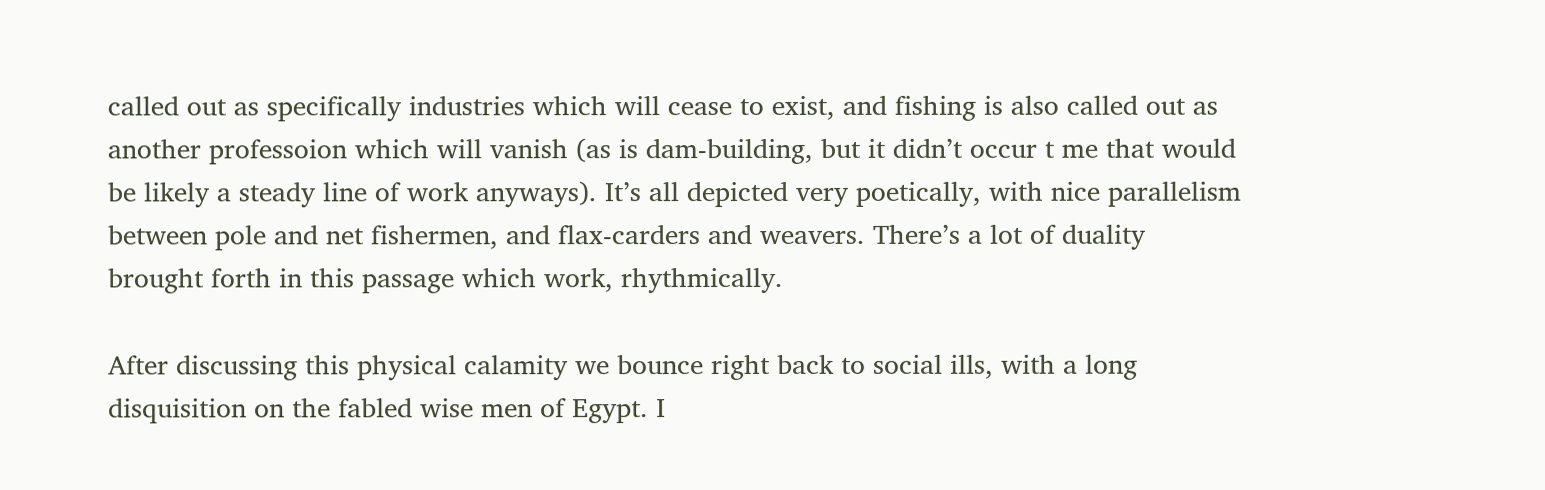called out as specifically industries which will cease to exist, and fishing is also called out as another professoion which will vanish (as is dam-building, but it didn’t occur t me that would be likely a steady line of work anyways). It’s all depicted very poetically, with nice parallelism between pole and net fishermen, and flax-carders and weavers. There’s a lot of duality brought forth in this passage which work, rhythmically.

After discussing this physical calamity we bounce right back to social ills, with a long disquisition on the fabled wise men of Egypt. I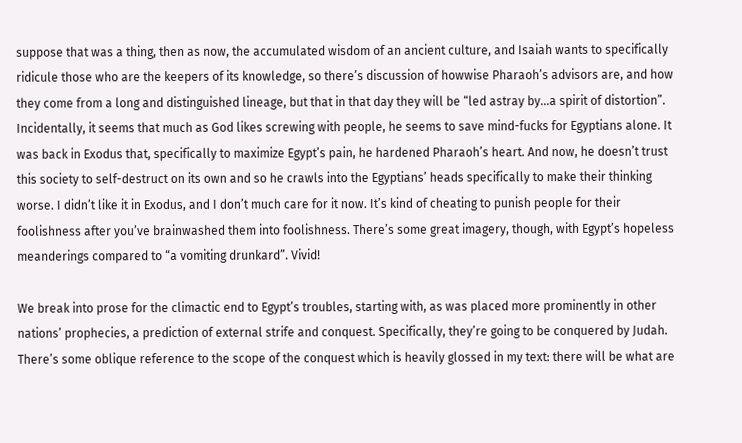suppose that was a thing, then as now, the accumulated wisdom of an ancient culture, and Isaiah wants to specifically ridicule those who are the keepers of its knowledge, so there’s discussion of howwise Pharaoh’s advisors are, and how they come from a long and distinguished lineage, but that in that day they will be “led astray by…a spirit of distortion”. Incidentally, it seems that much as God likes screwing with people, he seems to save mind-fucks for Egyptians alone. It was back in Exodus that, specifically to maximize Egypt’s pain, he hardened Pharaoh’s heart. And now, he doesn’t trust this society to self-destruct on its own and so he crawls into the Egyptians’ heads specifically to make their thinking worse. I didn’t like it in Exodus, and I don’t much care for it now. It’s kind of cheating to punish people for their foolishness after you’ve brainwashed them into foolishness. There’s some great imagery, though, with Egypt’s hopeless meanderings compared to “a vomiting drunkard”. Vivid!

We break into prose for the climactic end to Egypt’s troubles, starting with, as was placed more prominently in other nations’ prophecies, a prediction of external strife and conquest. Specifically, they’re going to be conquered by Judah. There’s some oblique reference to the scope of the conquest which is heavily glossed in my text: there will be what are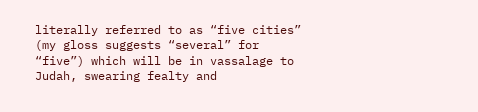literally referred to as “five cities” (my gloss suggests “several” for “five”) which will be in vassalage to Judah, swearing fealty and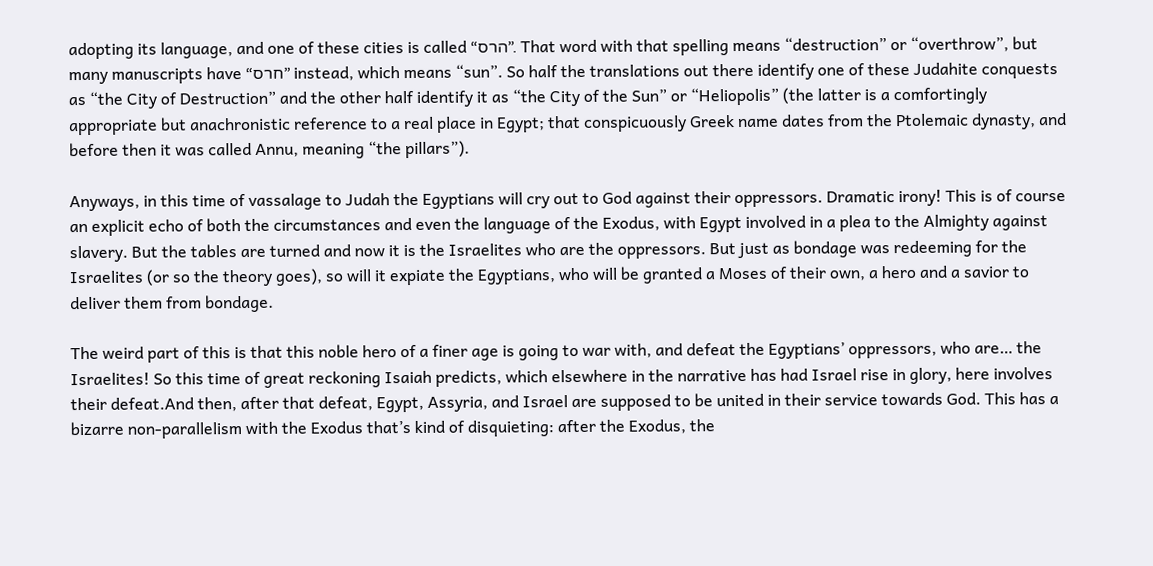adopting its language, and one of these cities is called “הרס”. That word with that spelling means “destruction” or “overthrow”, but many manuscripts have “חרס” instead, which means “sun”. So half the translations out there identify one of these Judahite conquests as “the City of Destruction” and the other half identify it as “the City of the Sun” or “Heliopolis” (the latter is a comfortingly appropriate but anachronistic reference to a real place in Egypt; that conspicuously Greek name dates from the Ptolemaic dynasty, and before then it was called Annu, meaning “the pillars”).

Anyways, in this time of vassalage to Judah the Egyptians will cry out to God against their oppressors. Dramatic irony! This is of course an explicit echo of both the circumstances and even the language of the Exodus, with Egypt involved in a plea to the Almighty against slavery. But the tables are turned and now it is the Israelites who are the oppressors. But just as bondage was redeeming for the Israelites (or so the theory goes), so will it expiate the Egyptians, who will be granted a Moses of their own, a hero and a savior to deliver them from bondage.

The weird part of this is that this noble hero of a finer age is going to war with, and defeat the Egyptians’ oppressors, who are… the Israelites! So this time of great reckoning Isaiah predicts, which elsewhere in the narrative has had Israel rise in glory, here involves their defeat.And then, after that defeat, Egypt, Assyria, and Israel are supposed to be united in their service towards God. This has a bizarre non-parallelism with the Exodus that’s kind of disquieting: after the Exodus, the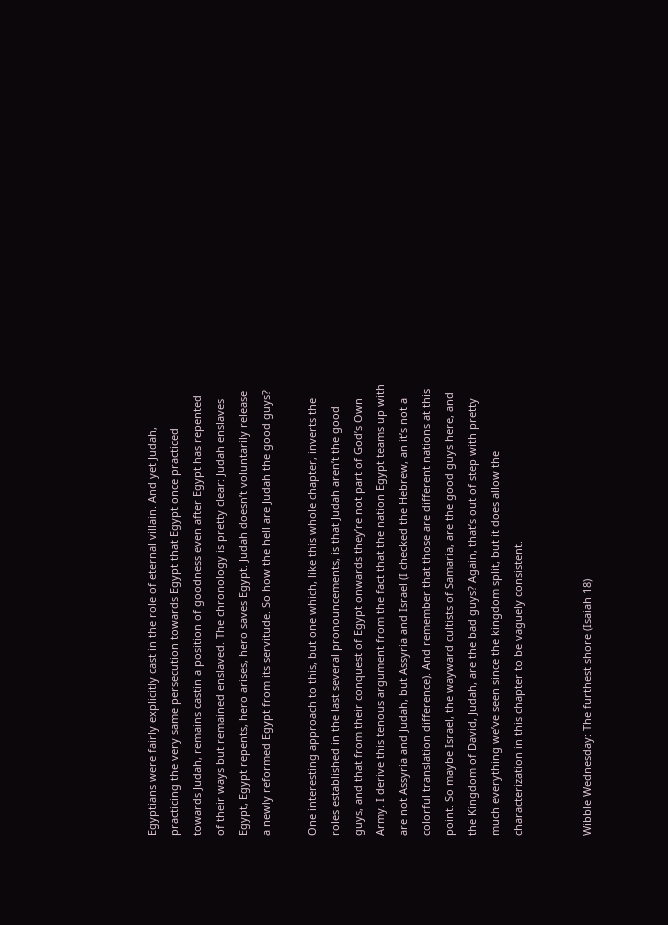Egyptians were fairly explicitly cast in the role of eternal villain. And yet Judah, practicing the very same persecution towards Egypt that Egypt once practiced towards Judah, remains castin a position of goodness even after Egypt has repented of their ways but remained enslaved. The chronology is pretty clear: Judah enslaves Egypt, Egypt repents, hero arises, hero saves Egypt. Judah doesn’t voluntarily release a newly reformed Egypt from its servitude. So how the hell are Judah the good guys?

One interesting approach to this, but one which, like this whole chapter, inverts the roles established in the last several pronouncements, is that Judah aren’t the good guys, and that from their conquest of Egypt onwards they’re not part of God’s Own Army. I derive this tenous argument from the fact that the nation Egypt teams up with are not Assyria and Judah, but Assyria and Israel (I checked the Hebrew, an it’s not a colorful translation difference). And remember that those are different nations at this point. So maybe Israel, the wayward cultists of Samaria, are the good guys here, and the Kingdom of David, Judah, are the bad guys? Again, that’s out of step with pretty much everything we’ve seen since the kingdom split, but it does allow the characterization in this chapter to be vaguely consistent.


Wibble Wednesday: The furthest shore (Isaiah 18)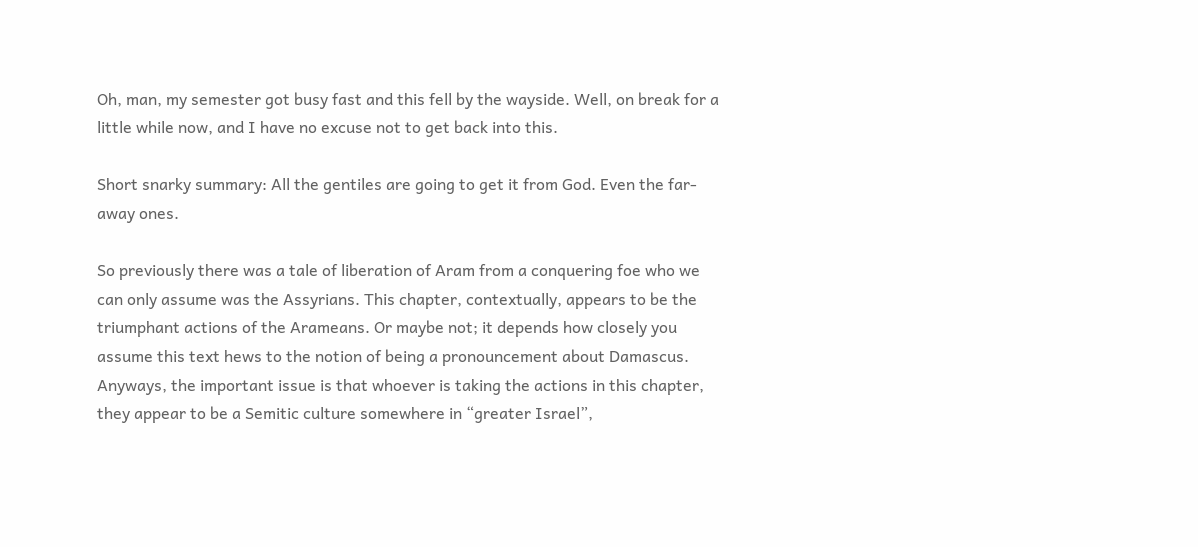Oh, man, my semester got busy fast and this fell by the wayside. Well, on break for a little while now, and I have no excuse not to get back into this.

Short snarky summary: All the gentiles are going to get it from God. Even the far-away ones.

So previously there was a tale of liberation of Aram from a conquering foe who we can only assume was the Assyrians. This chapter, contextually, appears to be the triumphant actions of the Arameans. Or maybe not; it depends how closely you assume this text hews to the notion of being a pronouncement about Damascus. Anyways, the important issue is that whoever is taking the actions in this chapter, they appear to be a Semitic culture somewhere in “greater Israel”,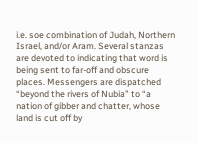i.e. soe combination of Judah, Northern Israel, and/or Aram. Several stanzas are devoted to indicating that word is being sent to far-off and obscure places. Messengers are dispatched “beyond the rivers of Nubia” to “a nation of gibber and chatter, whose land is cut off by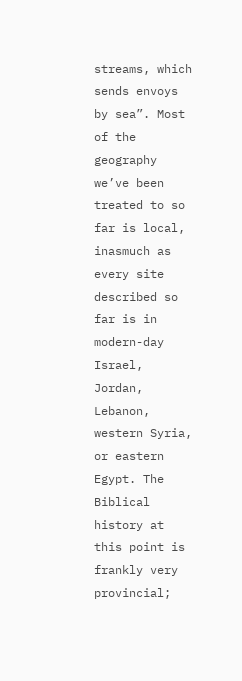streams, which sends envoys by sea”. Most of the geography we’ve been treated to so far is local, inasmuch as every site described so far is in modern-day Israel, Jordan, Lebanon, western Syria, or eastern Egypt. The Biblical history at this point is frankly very provincial;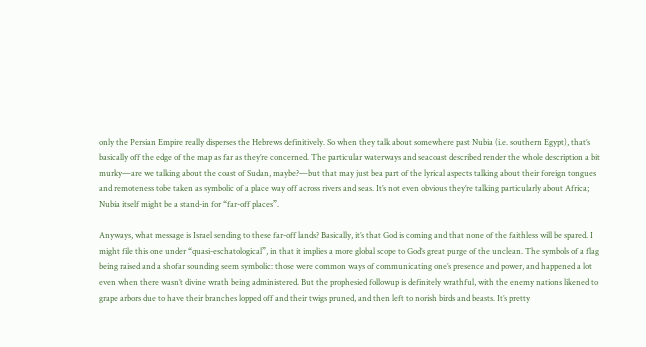only the Persian Empire really disperses the Hebrews definitively. So when they talk about somewhere past Nubia (i.e. southern Egypt), that’s basically off the edge of the map as far as they’re concerned. The particular waterways and seacoast described render the whole description a bit murky—are we talking about the coast of Sudan, maybe?—but that may just bea part of the lyrical aspects talking about their foreign tongues and remoteness tobe taken as symbolic of a place way off across rivers and seas. It’s not even obvious they’re talking particularly about Africa; Nubia itself might be a stand-in for “far-off places”.

Anyways, what message is Israel sending to these far-off lands? Basically, it’s that God is coming and that none of the faithless will be spared. I might file this one under “quasi-eschatological”, in that it implies a more global scope to God’s great purge of the unclean. The symbols of a flag being raised and a shofar sounding seem symbolic: those were common ways of communicating one’s presence and power, and happened a lot even when there wasn’t divine wrath being administered. But the prophesied followup is definitely wrathful, with the enemy nations likened to grape arbors due to have their branches lopped off and their twigs pruned, and then left to norish birds and beasts. It’s pretty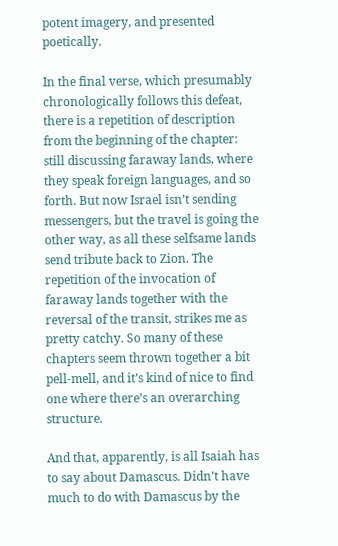potent imagery, and presented poetically.

In the final verse, which presumably chronologically follows this defeat, there is a repetition of description from the beginning of the chapter: still discussing faraway lands, where they speak foreign languages, and so forth. But now Israel isn’t sending messengers, but the travel is going the other way, as all these selfsame lands send tribute back to Zion. The repetition of the invocation of faraway lands together with the reversal of the transit, strikes me as pretty catchy. So many of these chapters seem thrown together a bit pell-mell, and it’s kind of nice to find one where there’s an overarching structure.

And that, apparently, is all Isaiah has to say about Damascus. Didn’t have much to do with Damascus by the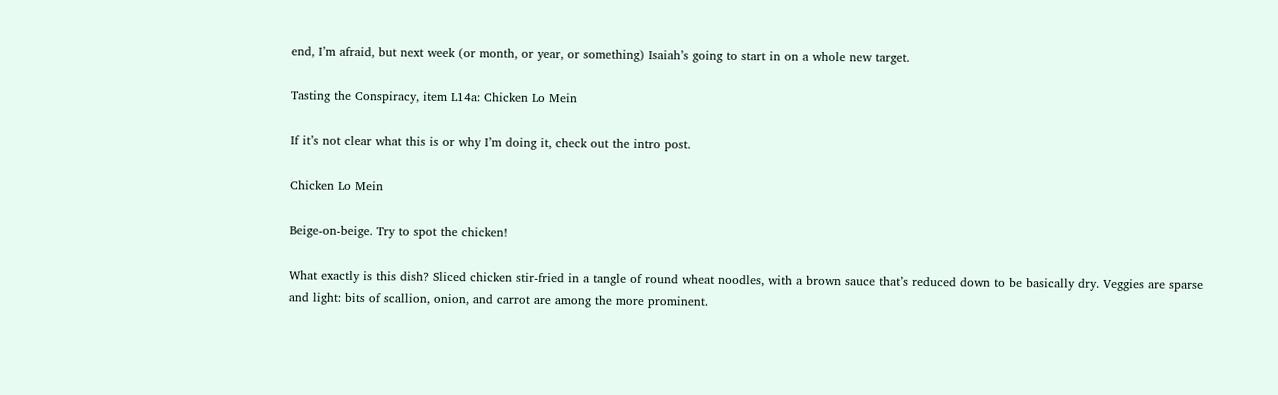end, I’m afraid, but next week (or month, or year, or something) Isaiah’s going to start in on a whole new target.

Tasting the Conspiracy, item L14a: Chicken Lo Mein

If it’s not clear what this is or why I’m doing it, check out the intro post.

Chicken Lo Mein

Beige-on-beige. Try to spot the chicken!

What exactly is this dish? Sliced chicken stir-fried in a tangle of round wheat noodles, with a brown sauce that’s reduced down to be basically dry. Veggies are sparse and light: bits of scallion, onion, and carrot are among the more prominent.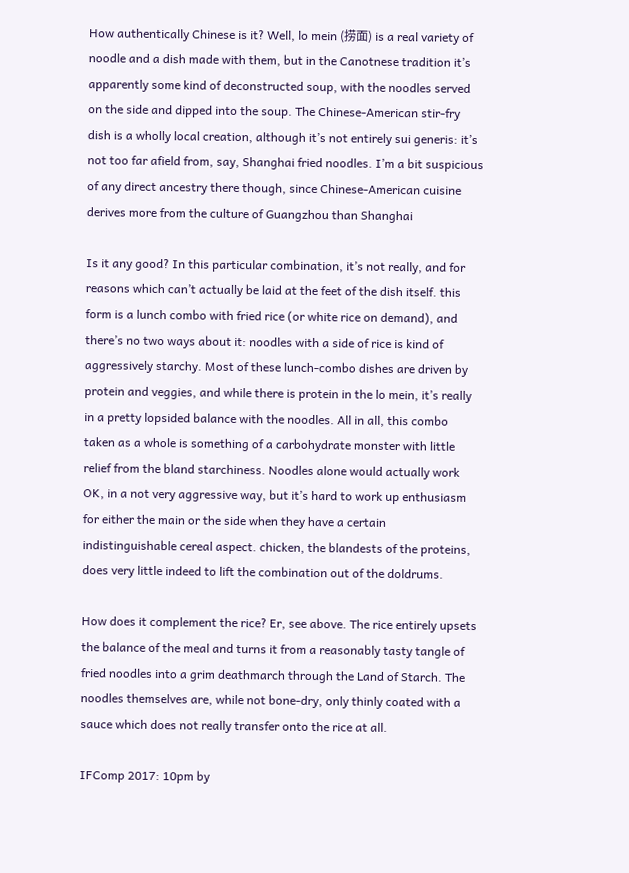How authentically Chinese is it? Well, lo mein (捞面) is a real variety of noodle and a dish made with them, but in the Canotnese tradition it’s apparently some kind of deconstructed soup, with the noodles served on the side and dipped into the soup. The Chinese-American stir-fry dish is a wholly local creation, although it’s not entirely sui generis: it’s not too far afield from, say, Shanghai fried noodles. I’m a bit suspicious of any direct ancestry there though, since Chinese-American cuisine derives more from the culture of Guangzhou than Shanghai

Is it any good? In this particular combination, it’s not really, and for reasons which can’t actually be laid at the feet of the dish itself. this form is a lunch combo with fried rice (or white rice on demand), and there’s no two ways about it: noodles with a side of rice is kind of aggressively starchy. Most of these lunch-combo dishes are driven by protein and veggies, and while there is protein in the lo mein, it’s really in a pretty lopsided balance with the noodles. All in all, this combo taken as a whole is something of a carbohydrate monster with little relief from the bland starchiness. Noodles alone would actually work OK, in a not very aggressive way, but it’s hard to work up enthusiasm for either the main or the side when they have a certain indistinguishable cereal aspect. chicken, the blandests of the proteins, does very little indeed to lift the combination out of the doldrums.

How does it complement the rice? Er, see above. The rice entirely upsets the balance of the meal and turns it from a reasonably tasty tangle of fried noodles into a grim deathmarch through the Land of Starch. The noodles themselves are, while not bone-dry, only thinly coated with a sauce which does not really transfer onto the rice at all.

IFComp 2017: 10pm by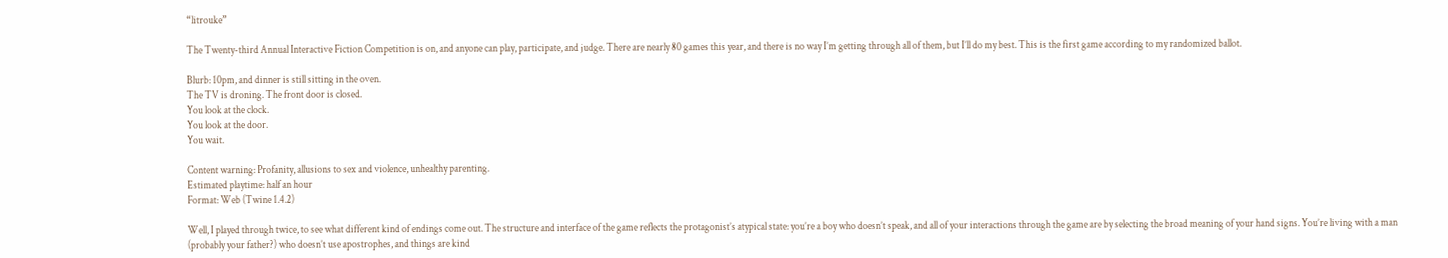“litrouke”

The Twenty-third Annual Interactive Fiction Competition is on, and anyone can play, participate, and judge. There are nearly 80 games this year, and there is no way I’m getting through all of them, but I’ll do my best. This is the first game according to my randomized ballot.

Blurb: 10pm, and dinner is still sitting in the oven.
The TV is droning. The front door is closed.
You look at the clock.
You look at the door.
You wait.

Content warning: Profanity, allusions to sex and violence, unhealthy parenting.
Estimated playtime: half an hour
Format: Web (Twine 1.4.2)

Well, I played through twice, to see what different kind of endings come out. The structure and interface of the game reflects the protagonist’s atypical state: you’re a boy who doesn’t speak, and all of your interactions through the game are by selecting the broad meaning of your hand signs. You’re living with a man (probably your father?) who doesn’t use apostrophes, and things are kind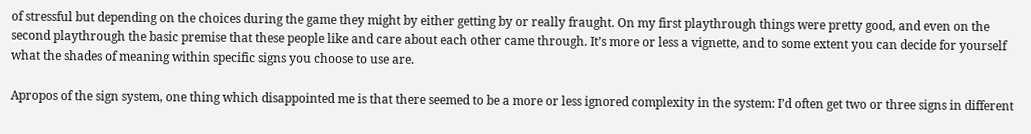of stressful but depending on the choices during the game they might by either getting by or really fraught. On my first playthrough things were pretty good, and even on the second playthrough the basic premise that these people like and care about each other came through. It’s more or less a vignette, and to some extent you can decide for yourself what the shades of meaning within specific signs you choose to use are.

Apropos of the sign system, one thing which disappointed me is that there seemed to be a more or less ignored complexity in the system: I’d often get two or three signs in different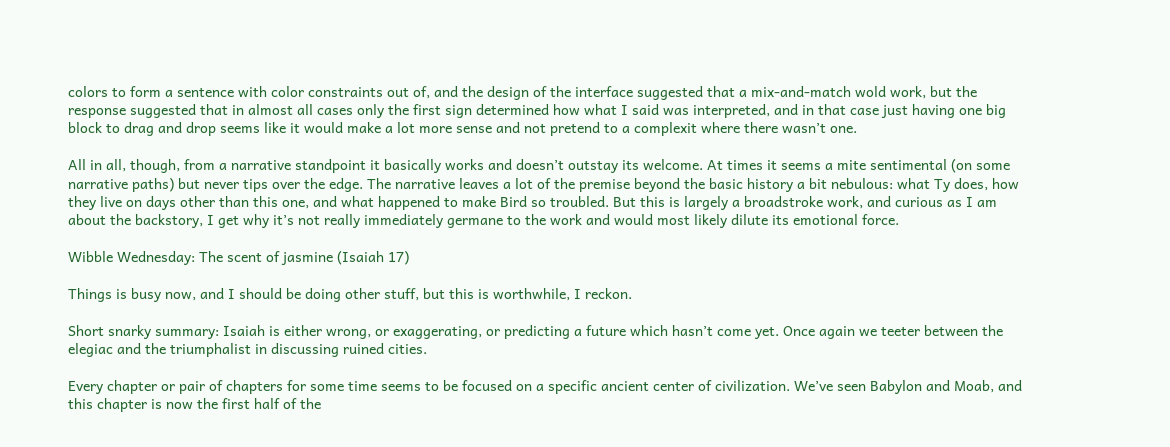colors to form a sentence with color constraints out of, and the design of the interface suggested that a mix-and-match wold work, but the response suggested that in almost all cases only the first sign determined how what I said was interpreted, and in that case just having one big block to drag and drop seems like it would make a lot more sense and not pretend to a complexit where there wasn’t one.

All in all, though, from a narrative standpoint it basically works and doesn’t outstay its welcome. At times it seems a mite sentimental (on some narrative paths) but never tips over the edge. The narrative leaves a lot of the premise beyond the basic history a bit nebulous: what Ty does, how they live on days other than this one, and what happened to make Bird so troubled. But this is largely a broadstroke work, and curious as I am about the backstory, I get why it’s not really immediately germane to the work and would most likely dilute its emotional force.

Wibble Wednesday: The scent of jasmine (Isaiah 17)

Things is busy now, and I should be doing other stuff, but this is worthwhile, I reckon.

Short snarky summary: Isaiah is either wrong, or exaggerating, or predicting a future which hasn’t come yet. Once again we teeter between the elegiac and the triumphalist in discussing ruined cities.

Every chapter or pair of chapters for some time seems to be focused on a specific ancient center of civilization. We’ve seen Babylon and Moab, and this chapter is now the first half of the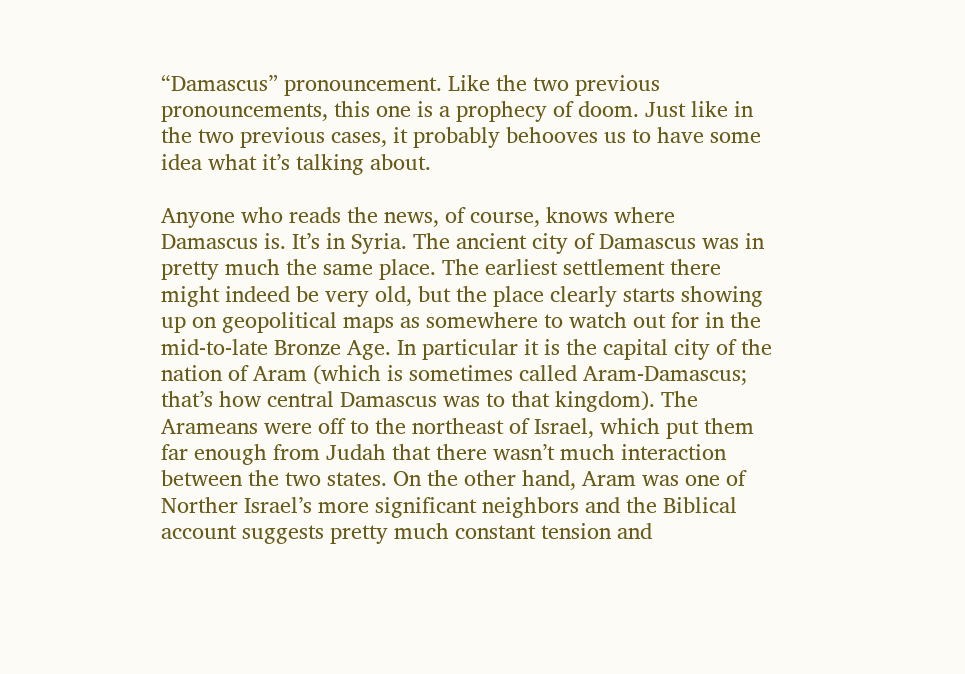“Damascus” pronouncement. Like the two previous pronouncements, this one is a prophecy of doom. Just like in the two previous cases, it probably behooves us to have some idea what it’s talking about.

Anyone who reads the news, of course, knows where Damascus is. It’s in Syria. The ancient city of Damascus was in pretty much the same place. The earliest settlement there might indeed be very old, but the place clearly starts showing up on geopolitical maps as somewhere to watch out for in the mid-to-late Bronze Age. In particular it is the capital city of the nation of Aram (which is sometimes called Aram-Damascus; that’s how central Damascus was to that kingdom). The Arameans were off to the northeast of Israel, which put them far enough from Judah that there wasn’t much interaction between the two states. On the other hand, Aram was one of Norther Israel’s more significant neighbors and the Biblical account suggests pretty much constant tension and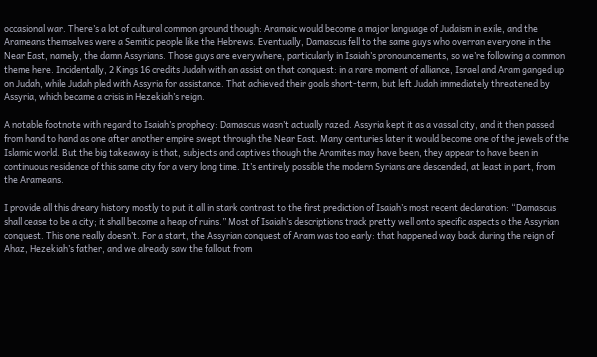occasional war. There’s a lot of cultural common ground though: Aramaic would become a major language of Judaism in exile, and the Arameans themselves were a Semitic people like the Hebrews. Eventually, Damascus fell to the same guys who overran everyone in the Near East, namely, the damn Assyrians. Those guys are everywhere, particularly in Isaiah’s pronouncements, so we’re following a common theme here. Incidentally, 2 Kings 16 credits Judah with an assist on that conquest: in a rare moment of alliance, Israel and Aram ganged up on Judah, while Judah pled with Assyria for assistance. That achieved their goals short-term, but left Judah immediately threatened by Assyria, which became a crisis in Hezekiah’s reign.

A notable footnote with regard to Isaiah’s prophecy: Damascus wasn’t actually razed. Assyria kept it as a vassal city, and it then passed from hand to hand as one after another empire swept through the Near East. Many centuries later it would become one of the jewels of the Islamic world. But the big takeaway is that, subjects and captives though the Aramites may have been, they appear to have been in continuous residence of this same city for a very long time. It’s entirely possible the modern Syrians are descended, at least in part, from the Arameans.

I provide all this dreary history mostly to put it all in stark contrast to the first prediction of Isaiah’s most recent declaration: “Damascus shall cease to be a city; it shall become a heap of ruins.” Most of Isaiah’s descriptions track pretty well onto specific aspects o the Assyrian conquest. This one really doesn’t. For a start, the Assyrian conquest of Aram was too early: that happened way back during the reign of Ahaz, Hezekiah’s father, and we already saw the fallout from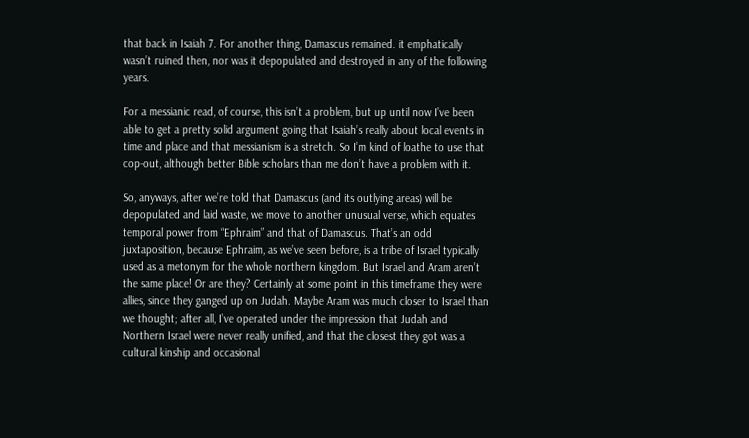that back in Isaiah 7. For another thing, Damascus remained. it emphatically wasn’t ruined then, nor was it depopulated and destroyed in any of the following years.

For a messianic read, of course, this isn’t a problem, but up until now I’ve been able to get a pretty solid argument going that Isaiah’s really about local events in time and place and that messianism is a stretch. So I’m kind of loathe to use that cop-out, although better Bible scholars than me don’t have a problem with it.

So, anyways, after we’re told that Damascus (and its outlying areas) will be depopulated and laid waste, we move to another unusual verse, which equates temporal power from “Ephraim” and that of Damascus. That’s an odd juxtaposition, because Ephraim, as we’ve seen before, is a tribe of Israel typically used as a metonym for the whole northern kingdom. But Israel and Aram aren’t the same place! Or are they? Certainly at some point in this timeframe they were allies, since they ganged up on Judah. Maybe Aram was much closer to Israel than we thought; after all, I’ve operated under the impression that Judah and Northern Israel were never really unified, and that the closest they got was a cultural kinship and occasional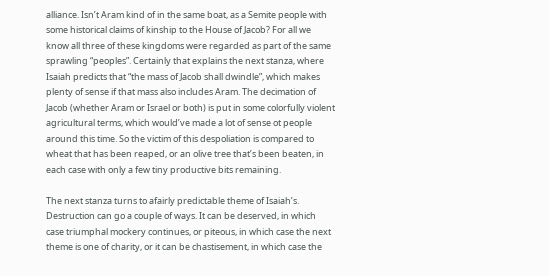alliance. Isn’t Aram kind of in the same boat, as a Semite people with some historical claims of kinship to the House of Jacob? For all we know all three of these kingdoms were regarded as part of the same sprawling “peoples”. Certainly that explains the next stanza, where Isaiah predicts that “the mass of Jacob shall dwindle”, which makes plenty of sense if that mass also includes Aram. The decimation of Jacob (whether Aram or Israel or both) is put in some colorfully violent agricultural terms, which would’ve made a lot of sense ot people around this time. So the victim of this despoliation is compared to wheat that has been reaped, or an olive tree that’s been beaten, in each case with only a few tiny productive bits remaining.

The next stanza turns to afairly predictable theme of Isaiah’s. Destruction can go a couple of ways. It can be deserved, in which case triumphal mockery continues, or piteous, in which case the next theme is one of charity, or it can be chastisement, in which case the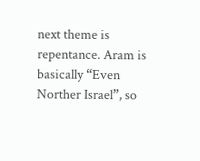next theme is repentance. Aram is basically “Even Norther Israel”, so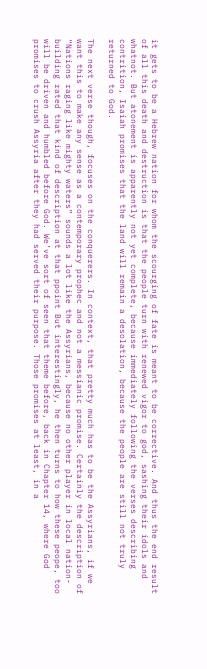it gets to be a Hebrew nation for whom the scourging of fate is meant to be corrective. And thus the end result of all this death and destruction is that the people turn with renewed vigor to god, sashing their idols and whatnot. But atonement is apparently not yet complete, because immediately following the verses describing contrition, Isaiah promises that the land will remain a desolation, because the people are still not truly returned to God.

The next verse though, focuses on the conquerers. In context, that pretty much has to be the Assyrians, if we want this to make any sense as a contemporary prophec and not a messianic promise. Certainly the description of “Nations raging like mighty waters” sounds a lot like the Assyrians, because no other player in local nation-building rated that kind of description at that ppoint But interestingly, he then turns to how these peope, too will be driven and humbled before God. We’ve sort of seen that theme before, back in Chapter 14, where God promises to crush Assyria after they had served their purpose. Those promises at least, in a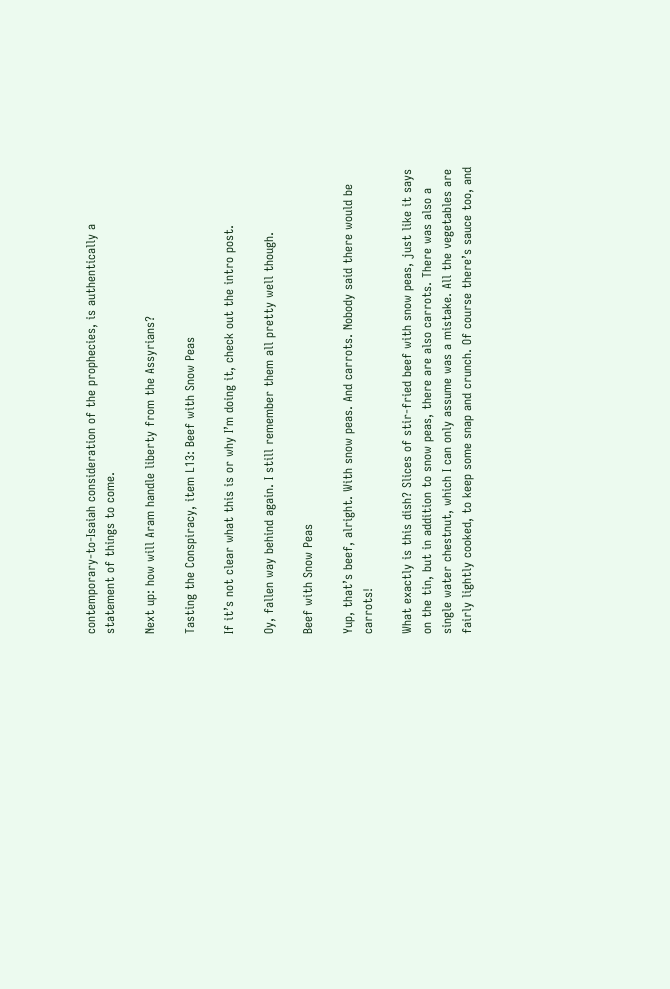contemporary-to-Isaiah consideration of the prophecies, is authentically a statement of things to come.

Next up: how will Aram handle liberty from the Assyrians?

Tasting the Conspiracy, item L13: Beef with Snow Peas

If it’s not clear what this is or why I’m doing it, check out the intro post.

Oy, fallen way behind again. I still remember them all pretty well though.

Beef with Snow Peas

Yup, that’s beef, alright. With snow peas. And carrots. Nobody said there would be carrots!

What exactly is this dish? Slices of stir-fried beef with snow peas, just like it says on the tin, but in addition to snow peas, there are also carrots. There was also a single water chestnut, which I can only assume was a mistake. All the vegetables are fairly lightly cooked, to keep some snap and crunch. Of course there’s sauce too, and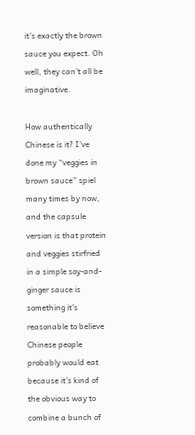it’s exactly the brown sauce you expect. Oh well, they can’t all be imaginative.

How authentically Chinese is it? I’ve done my “veggies in brown sauce” spiel many times by now, and the capsule version is that protein and veggies stirfried in a simple soy-and-ginger sauce is something it’s reasonable to believe Chinese people probably would eat because it’s kind of the obvious way to combine a bunch of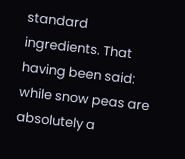standard ingredients. That having been said: while snow peas are absolutely a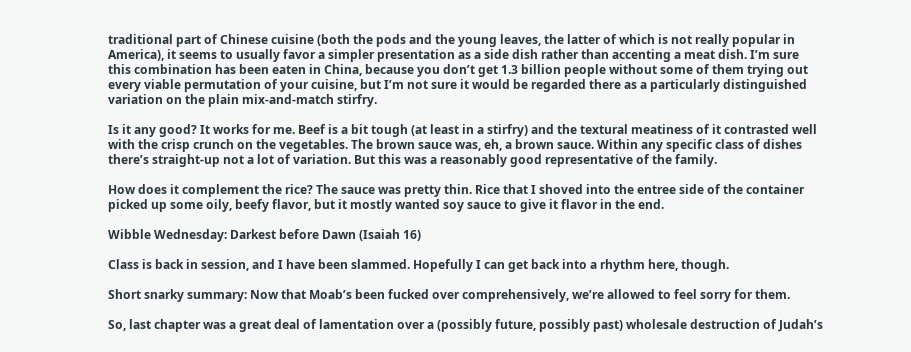traditional part of Chinese cuisine (both the pods and the young leaves, the latter of which is not really popular in America), it seems to usually favor a simpler presentation as a side dish rather than accenting a meat dish. I’m sure this combination has been eaten in China, because you don’t get 1.3 billion people without some of them trying out every viable permutation of your cuisine, but I’m not sure it would be regarded there as a particularly distinguished variation on the plain mix-and-match stirfry.

Is it any good? It works for me. Beef is a bit tough (at least in a stirfry) and the textural meatiness of it contrasted well with the crisp crunch on the vegetables. The brown sauce was, eh, a brown sauce. Within any specific class of dishes there’s straight-up not a lot of variation. But this was a reasonably good representative of the family.

How does it complement the rice? The sauce was pretty thin. Rice that I shoved into the entree side of the container picked up some oily, beefy flavor, but it mostly wanted soy sauce to give it flavor in the end.

Wibble Wednesday: Darkest before Dawn (Isaiah 16)

Class is back in session, and I have been slammed. Hopefully I can get back into a rhythm here, though.

Short snarky summary: Now that Moab’s been fucked over comprehensively, we’re allowed to feel sorry for them.

So, last chapter was a great deal of lamentation over a (possibly future, possibly past) wholesale destruction of Judah’s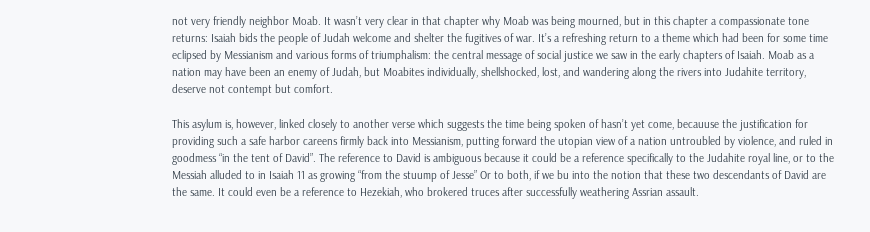not very friendly neighbor Moab. It wasn’t very clear in that chapter why Moab was being mourned, but in this chapter a compassionate tone returns: Isaiah bids the people of Judah welcome and shelter the fugitives of war. It’s a refreshing return to a theme which had been for some time eclipsed by Messianism and various forms of triumphalism: the central message of social justice we saw in the early chapters of Isaiah. Moab as a nation may have been an enemy of Judah, but Moabites individually, shellshocked, lost, and wandering along the rivers into Judahite territory, deserve not contempt but comfort.

This asylum is, however, linked closely to another verse which suggests the time being spoken of hasn’t yet come, becauuse the justification for providing such a safe harbor careens firmly back into Messianism, putting forward the utopian view of a nation untroubled by violence, and ruled in goodmess “in the tent of David”. The reference to David is ambiguous because it could be a reference specifically to the Judahite royal line, or to the Messiah alluded to in Isaiah 11 as growing “from the stuump of Jesse” Or to both, if we bu into the notion that these two descendants of David are the same. It could even be a reference to Hezekiah, who brokered truces after successfully weathering Assrian assault.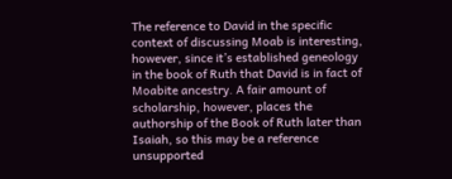The reference to David in the specific context of discussing Moab is interesting, however, since it’s established geneology in the book of Ruth that David is in fact of Moabite ancestry. A fair amount of scholarship, however, places the authorship of the Book of Ruth later than Isaiah, so this may be a reference unsupported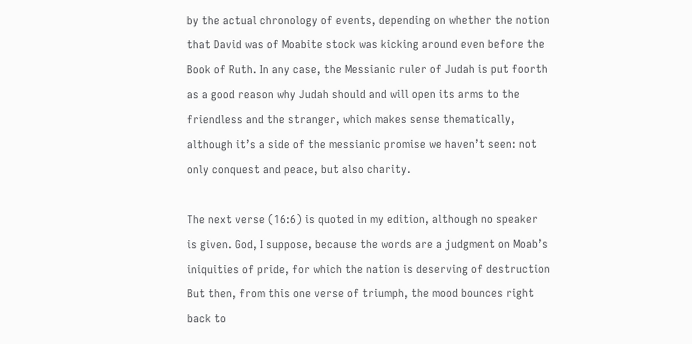by the actual chronology of events, depending on whether the notion that David was of Moabite stock was kicking around even before the Book of Ruth. In any case, the Messianic ruler of Judah is put foorth as a good reason why Judah should and will open its arms to the friendless and the stranger, which makes sense thematically, although it’s a side of the messianic promise we haven’t seen: not only conquest and peace, but also charity.

The next verse (16:6) is quoted in my edition, although no speaker is given. God, I suppose, because the words are a judgment on Moab’s iniquities of pride, for which the nation is deserving of destruction But then, from this one verse of triumph, the mood bounces right back to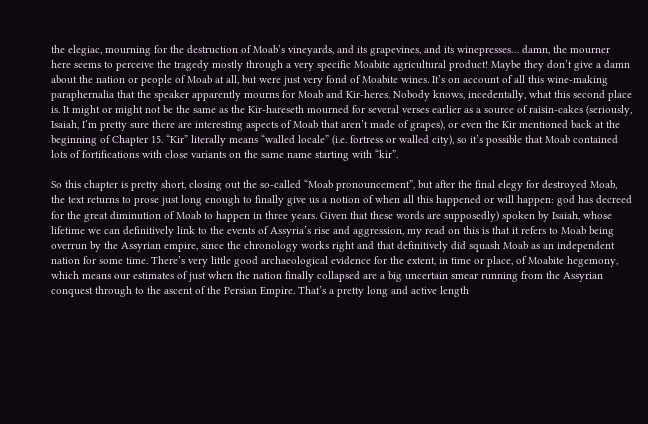the elegiac, mourning for the destruction of Moab’s vineyards, and its grapevines, and its winepresses… damn, the mourner here seems to perceive the tragedy mostly through a very specific Moabite agricultural product! Maybe they don’t give a damn about the nation or people of Moab at all, but were just very fond of Moabite wines. It’s on account of all this wine-making paraphernalia that the speaker apparently mourns for Moab and Kir-heres. Nobody knows, incedentally, what this second place is. It might or might not be the same as the Kir-hareseth mourned for several verses earlier as a source of raisin-cakes (seriously, Isaiah, I’m pretty sure there are interesting aspects of Moab that aren’t made of grapes), or even the Kir mentioned back at the beginning of Chapter 15. “Kir” literally means “walled locale” (i.e. fortress or walled city), so it’s possible that Moab contained lots of fortifications with close variants on the same name starting with “kir”.

So this chapter is pretty short, closing out the so-called “Moab pronouncement”, but after the final elegy for destroyed Moab, the text returns to prose just long enough to finally give us a notion of when all this happened or will happen: god has decreed for the great diminution of Moab to happen in three years. Given that these words are supposedly) spoken by Isaiah, whose lifetime we can definitively link to the events of Assyria’s rise and aggression, my read on this is that it refers to Moab being overrun by the Assyrian empire, since the chronology works right and that definitively did squash Moab as an independent nation for some time. There’s very little good archaeological evidence for the extent, in time or place, of Moabite hegemony, which means our estimates of just when the nation finally collapsed are a big uncertain smear running from the Assyrian conquest through to the ascent of the Persian Empire. That’s a pretty long and active length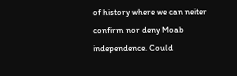of history where we can neiter confirm nor deny Moab independence. Could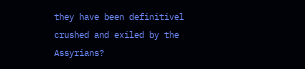they have been definitivel crushed and exiled by the Assyrians?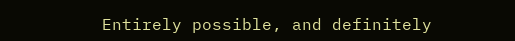Entirely possible, and definitely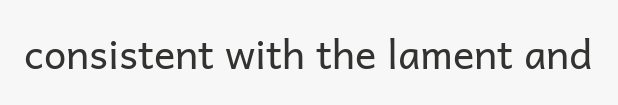consistent with the lament and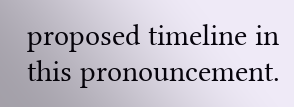proposed timeline in this pronouncement.